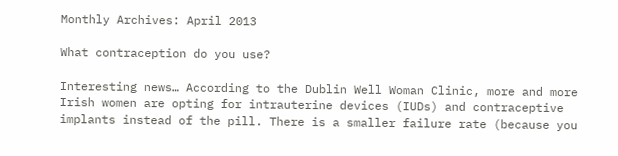Monthly Archives: April 2013

What contraception do you use?

Interesting news… According to the Dublin Well Woman Clinic, more and more Irish women are opting for intrauterine devices (IUDs) and contraceptive implants instead of the pill. There is a smaller failure rate (because you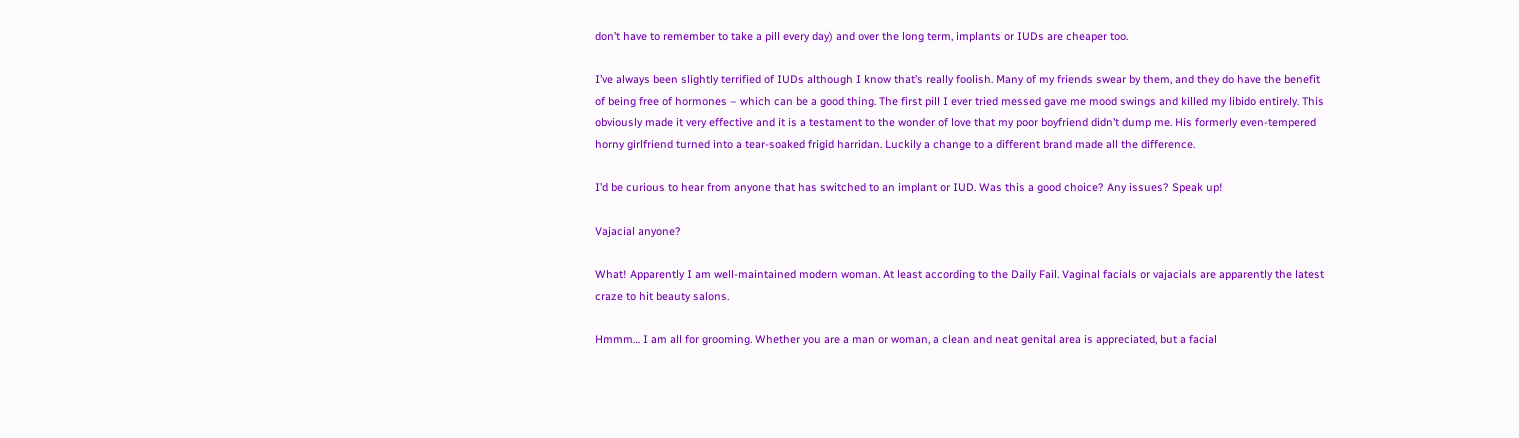don’t have to remember to take a pill every day) and over the long term, implants or IUDs are cheaper too.

I’ve always been slightly terrified of IUDs although I know that’s really foolish. Many of my friends swear by them, and they do have the benefit of being free of hormones – which can be a good thing. The first pill I ever tried messed gave me mood swings and killed my libido entirely. This obviously made it very effective and it is a testament to the wonder of love that my poor boyfriend didn’t dump me. His formerly even-tempered horny girlfriend turned into a tear-soaked frigid harridan. Luckily a change to a different brand made all the difference.

I’d be curious to hear from anyone that has switched to an implant or IUD. Was this a good choice? Any issues? Speak up!

Vajacial anyone?

What! Apparently I am well-maintained modern woman. At least according to the Daily Fail. Vaginal facials or vajacials are apparently the latest craze to hit beauty salons.

Hmmm… I am all for grooming. Whether you are a man or woman, a clean and neat genital area is appreciated, but a facial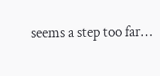seems a step too far…